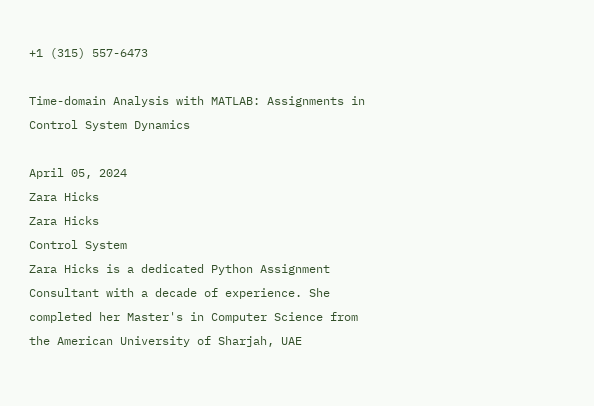+1 (315) 557-6473

Time-domain Analysis with MATLAB: Assignments in Control System Dynamics

April 05, 2024
Zara Hicks
Zara Hicks
Control System
Zara Hicks is a dedicated Python Assignment Consultant with a decade of experience. She completed her Master's in Computer Science from the American University of Sharjah, UAE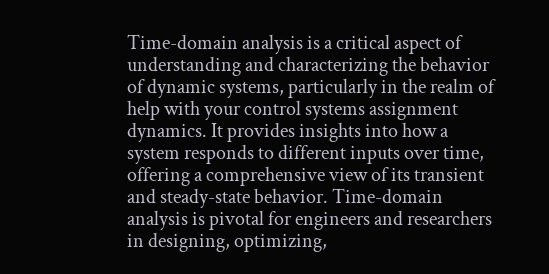Time-domain analysis is a critical aspect of understanding and characterizing the behavior of dynamic systems, particularly in the realm of help with your control systems assignment dynamics. It provides insights into how a system responds to different inputs over time, offering a comprehensive view of its transient and steady-state behavior. Time-domain analysis is pivotal for engineers and researchers in designing, optimizing,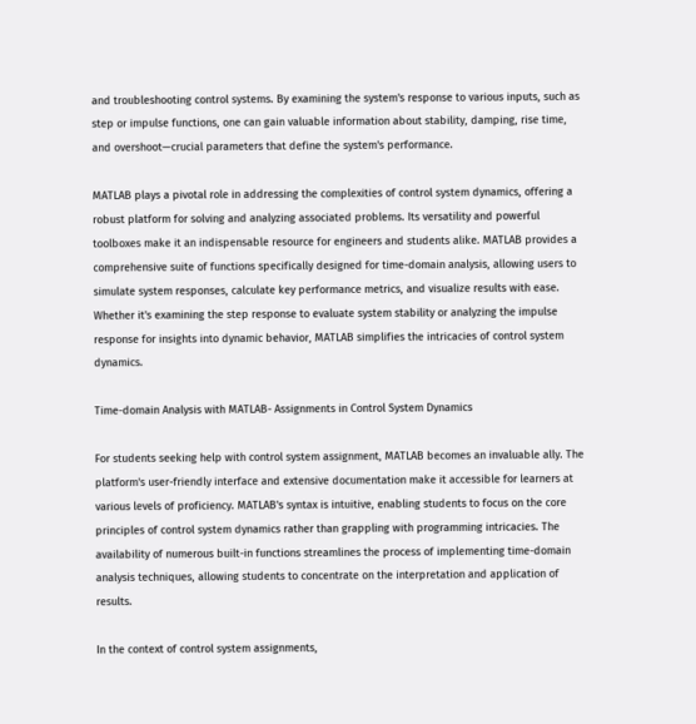and troubleshooting control systems. By examining the system's response to various inputs, such as step or impulse functions, one can gain valuable information about stability, damping, rise time, and overshoot—crucial parameters that define the system's performance.

MATLAB plays a pivotal role in addressing the complexities of control system dynamics, offering a robust platform for solving and analyzing associated problems. Its versatility and powerful toolboxes make it an indispensable resource for engineers and students alike. MATLAB provides a comprehensive suite of functions specifically designed for time-domain analysis, allowing users to simulate system responses, calculate key performance metrics, and visualize results with ease. Whether it's examining the step response to evaluate system stability or analyzing the impulse response for insights into dynamic behavior, MATLAB simplifies the intricacies of control system dynamics.

Time-domain Analysis with MATLAB- Assignments in Control System Dynamics

For students seeking help with control system assignment, MATLAB becomes an invaluable ally. The platform's user-friendly interface and extensive documentation make it accessible for learners at various levels of proficiency. MATLAB's syntax is intuitive, enabling students to focus on the core principles of control system dynamics rather than grappling with programming intricacies. The availability of numerous built-in functions streamlines the process of implementing time-domain analysis techniques, allowing students to concentrate on the interpretation and application of results.

In the context of control system assignments,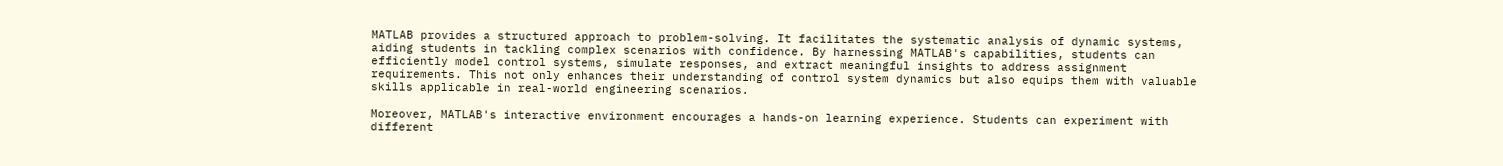MATLAB provides a structured approach to problem-solving. It facilitates the systematic analysis of dynamic systems, aiding students in tackling complex scenarios with confidence. By harnessing MATLAB's capabilities, students can efficiently model control systems, simulate responses, and extract meaningful insights to address assignment requirements. This not only enhances their understanding of control system dynamics but also equips them with valuable skills applicable in real-world engineering scenarios.

Moreover, MATLAB's interactive environment encourages a hands-on learning experience. Students can experiment with different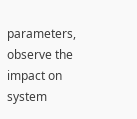parameters, observe the impact on system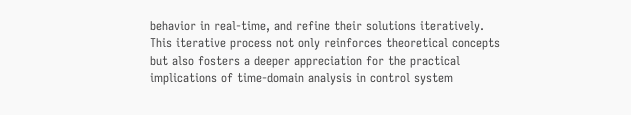behavior in real-time, and refine their solutions iteratively. This iterative process not only reinforces theoretical concepts but also fosters a deeper appreciation for the practical implications of time-domain analysis in control system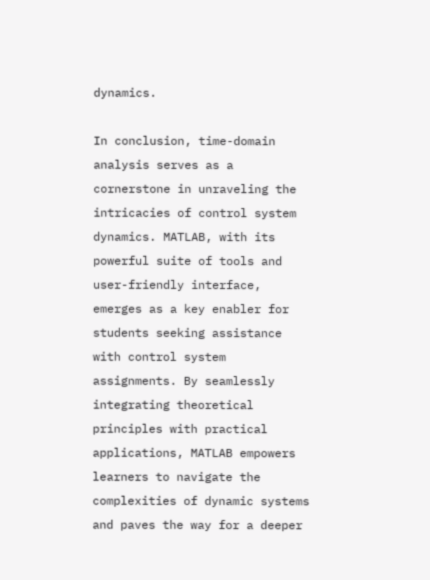dynamics.

In conclusion, time-domain analysis serves as a cornerstone in unraveling the intricacies of control system dynamics. MATLAB, with its powerful suite of tools and user-friendly interface, emerges as a key enabler for students seeking assistance with control system assignments. By seamlessly integrating theoretical principles with practical applications, MATLAB empowers learners to navigate the complexities of dynamic systems and paves the way for a deeper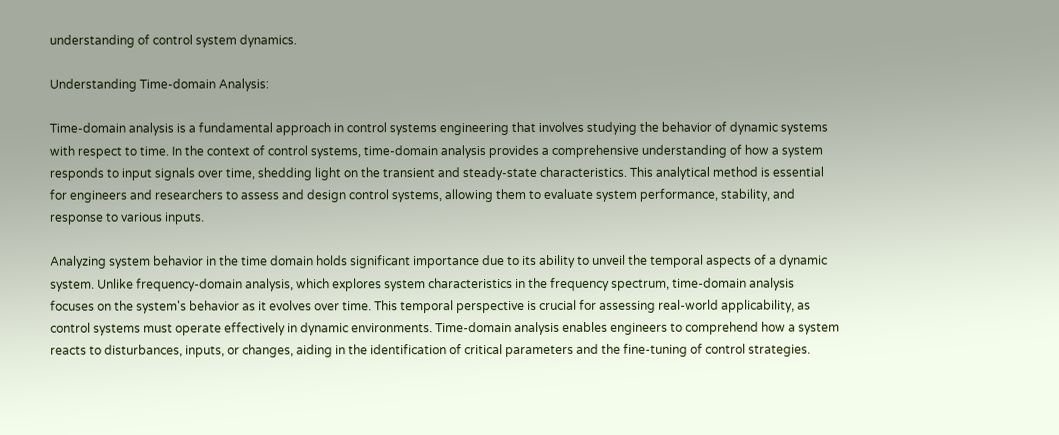understanding of control system dynamics.

Understanding Time-domain Analysis:

Time-domain analysis is a fundamental approach in control systems engineering that involves studying the behavior of dynamic systems with respect to time. In the context of control systems, time-domain analysis provides a comprehensive understanding of how a system responds to input signals over time, shedding light on the transient and steady-state characteristics. This analytical method is essential for engineers and researchers to assess and design control systems, allowing them to evaluate system performance, stability, and response to various inputs.

Analyzing system behavior in the time domain holds significant importance due to its ability to unveil the temporal aspects of a dynamic system. Unlike frequency-domain analysis, which explores system characteristics in the frequency spectrum, time-domain analysis focuses on the system's behavior as it evolves over time. This temporal perspective is crucial for assessing real-world applicability, as control systems must operate effectively in dynamic environments. Time-domain analysis enables engineers to comprehend how a system reacts to disturbances, inputs, or changes, aiding in the identification of critical parameters and the fine-tuning of control strategies.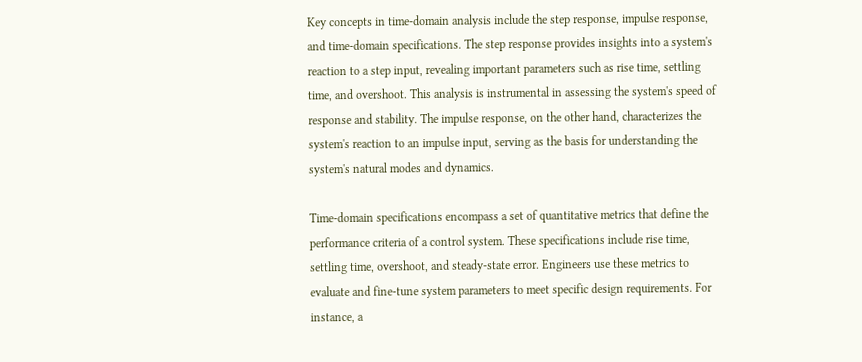Key concepts in time-domain analysis include the step response, impulse response, and time-domain specifications. The step response provides insights into a system's reaction to a step input, revealing important parameters such as rise time, settling time, and overshoot. This analysis is instrumental in assessing the system's speed of response and stability. The impulse response, on the other hand, characterizes the system's reaction to an impulse input, serving as the basis for understanding the system's natural modes and dynamics.

Time-domain specifications encompass a set of quantitative metrics that define the performance criteria of a control system. These specifications include rise time, settling time, overshoot, and steady-state error. Engineers use these metrics to evaluate and fine-tune system parameters to meet specific design requirements. For instance, a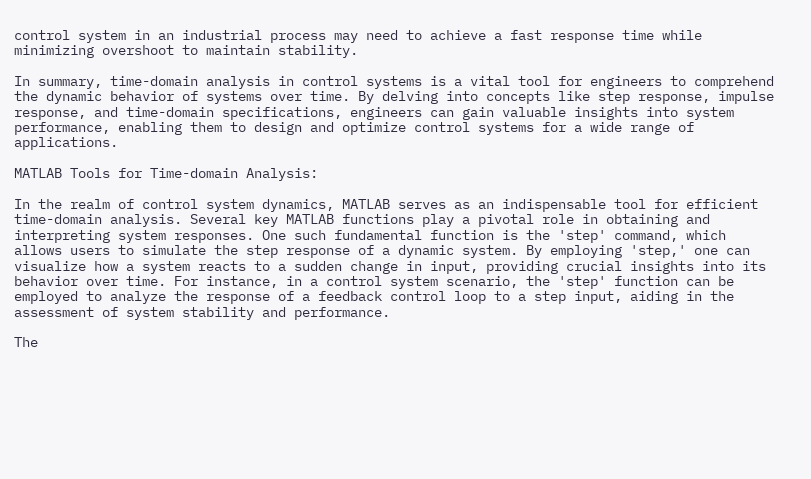control system in an industrial process may need to achieve a fast response time while minimizing overshoot to maintain stability.

In summary, time-domain analysis in control systems is a vital tool for engineers to comprehend the dynamic behavior of systems over time. By delving into concepts like step response, impulse response, and time-domain specifications, engineers can gain valuable insights into system performance, enabling them to design and optimize control systems for a wide range of applications.

MATLAB Tools for Time-domain Analysis:

In the realm of control system dynamics, MATLAB serves as an indispensable tool for efficient time-domain analysis. Several key MATLAB functions play a pivotal role in obtaining and interpreting system responses. One such fundamental function is the 'step' command, which allows users to simulate the step response of a dynamic system. By employing 'step,' one can visualize how a system reacts to a sudden change in input, providing crucial insights into its behavior over time. For instance, in a control system scenario, the 'step' function can be employed to analyze the response of a feedback control loop to a step input, aiding in the assessment of system stability and performance.

The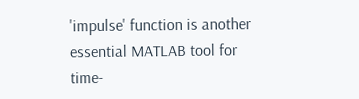'impulse' function is another essential MATLAB tool for time-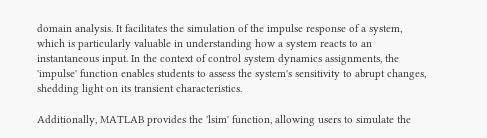domain analysis. It facilitates the simulation of the impulse response of a system, which is particularly valuable in understanding how a system reacts to an instantaneous input. In the context of control system dynamics assignments, the 'impulse' function enables students to assess the system's sensitivity to abrupt changes, shedding light on its transient characteristics.

Additionally, MATLAB provides the 'lsim' function, allowing users to simulate the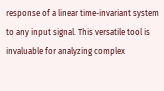response of a linear time-invariant system to any input signal. This versatile tool is invaluable for analyzing complex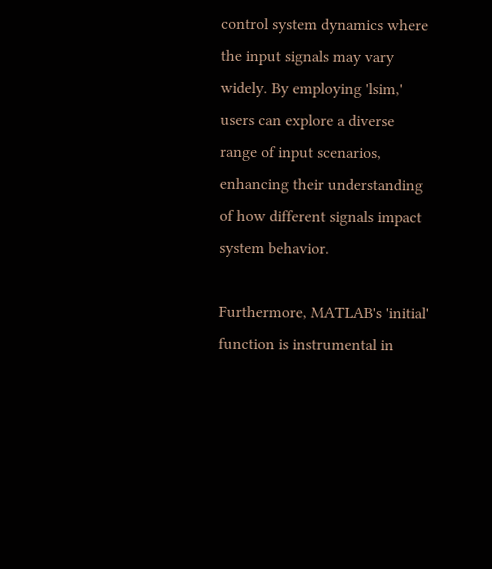control system dynamics where the input signals may vary widely. By employing 'lsim,' users can explore a diverse range of input scenarios, enhancing their understanding of how different signals impact system behavior.

Furthermore, MATLAB's 'initial' function is instrumental in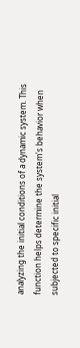analyzing the initial conditions of a dynamic system. This function helps determine the system's behavior when subjected to specific initial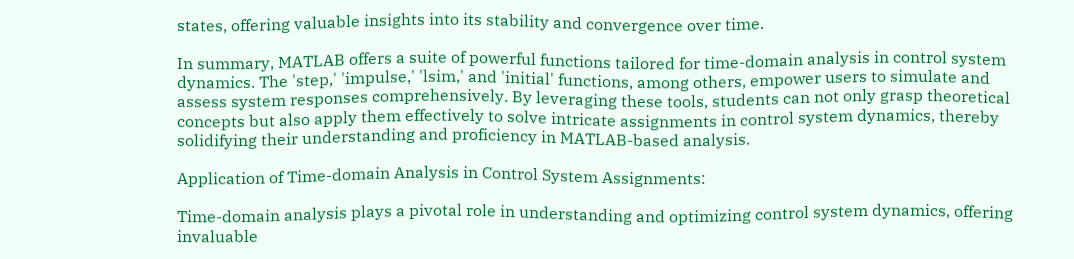states, offering valuable insights into its stability and convergence over time.

In summary, MATLAB offers a suite of powerful functions tailored for time-domain analysis in control system dynamics. The 'step,' 'impulse,' 'lsim,' and 'initial' functions, among others, empower users to simulate and assess system responses comprehensively. By leveraging these tools, students can not only grasp theoretical concepts but also apply them effectively to solve intricate assignments in control system dynamics, thereby solidifying their understanding and proficiency in MATLAB-based analysis.

Application of Time-domain Analysis in Control System Assignments:

Time-domain analysis plays a pivotal role in understanding and optimizing control system dynamics, offering invaluable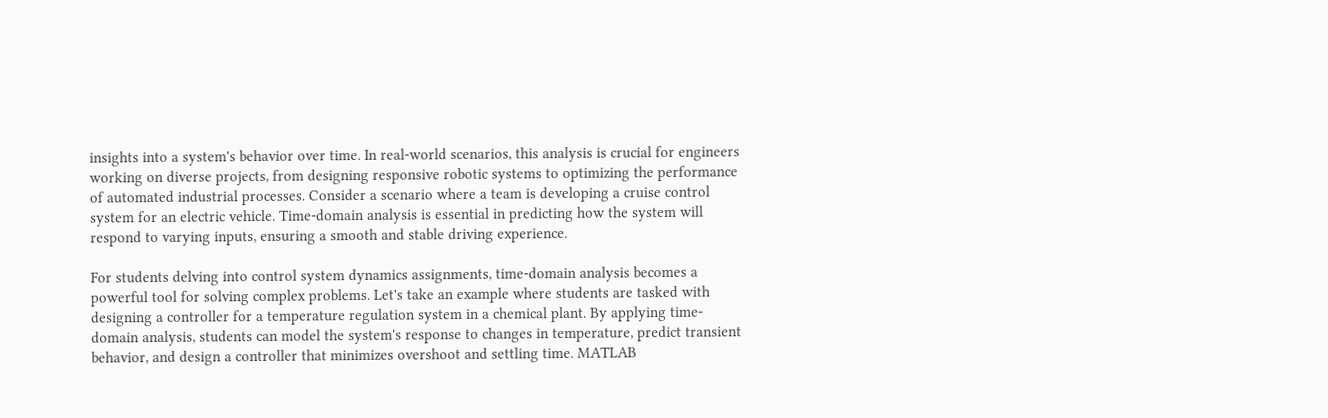insights into a system's behavior over time. In real-world scenarios, this analysis is crucial for engineers working on diverse projects, from designing responsive robotic systems to optimizing the performance of automated industrial processes. Consider a scenario where a team is developing a cruise control system for an electric vehicle. Time-domain analysis is essential in predicting how the system will respond to varying inputs, ensuring a smooth and stable driving experience.

For students delving into control system dynamics assignments, time-domain analysis becomes a powerful tool for solving complex problems. Let's take an example where students are tasked with designing a controller for a temperature regulation system in a chemical plant. By applying time-domain analysis, students can model the system's response to changes in temperature, predict transient behavior, and design a controller that minimizes overshoot and settling time. MATLAB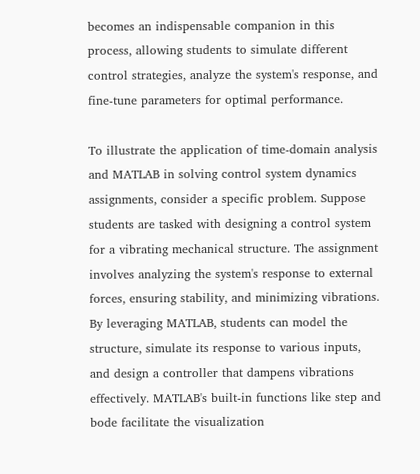becomes an indispensable companion in this process, allowing students to simulate different control strategies, analyze the system's response, and fine-tune parameters for optimal performance.

To illustrate the application of time-domain analysis and MATLAB in solving control system dynamics assignments, consider a specific problem. Suppose students are tasked with designing a control system for a vibrating mechanical structure. The assignment involves analyzing the system's response to external forces, ensuring stability, and minimizing vibrations. By leveraging MATLAB, students can model the structure, simulate its response to various inputs, and design a controller that dampens vibrations effectively. MATLAB's built-in functions like step and bode facilitate the visualization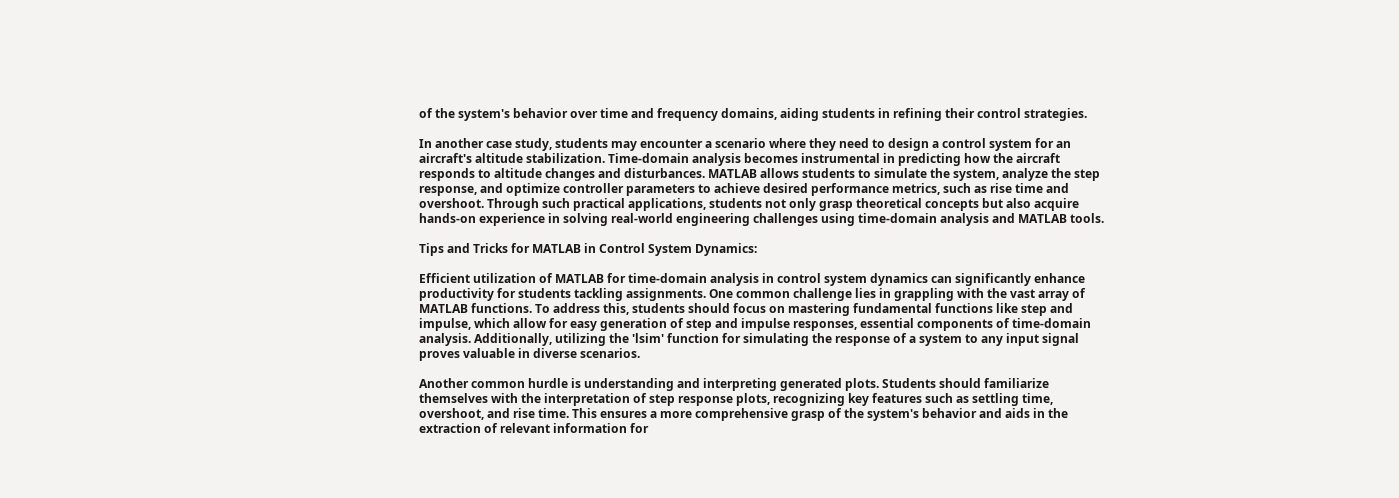of the system's behavior over time and frequency domains, aiding students in refining their control strategies.

In another case study, students may encounter a scenario where they need to design a control system for an aircraft's altitude stabilization. Time-domain analysis becomes instrumental in predicting how the aircraft responds to altitude changes and disturbances. MATLAB allows students to simulate the system, analyze the step response, and optimize controller parameters to achieve desired performance metrics, such as rise time and overshoot. Through such practical applications, students not only grasp theoretical concepts but also acquire hands-on experience in solving real-world engineering challenges using time-domain analysis and MATLAB tools.

Tips and Tricks for MATLAB in Control System Dynamics:

Efficient utilization of MATLAB for time-domain analysis in control system dynamics can significantly enhance productivity for students tackling assignments. One common challenge lies in grappling with the vast array of MATLAB functions. To address this, students should focus on mastering fundamental functions like step and impulse, which allow for easy generation of step and impulse responses, essential components of time-domain analysis. Additionally, utilizing the 'lsim' function for simulating the response of a system to any input signal proves valuable in diverse scenarios.

Another common hurdle is understanding and interpreting generated plots. Students should familiarize themselves with the interpretation of step response plots, recognizing key features such as settling time, overshoot, and rise time. This ensures a more comprehensive grasp of the system's behavior and aids in the extraction of relevant information for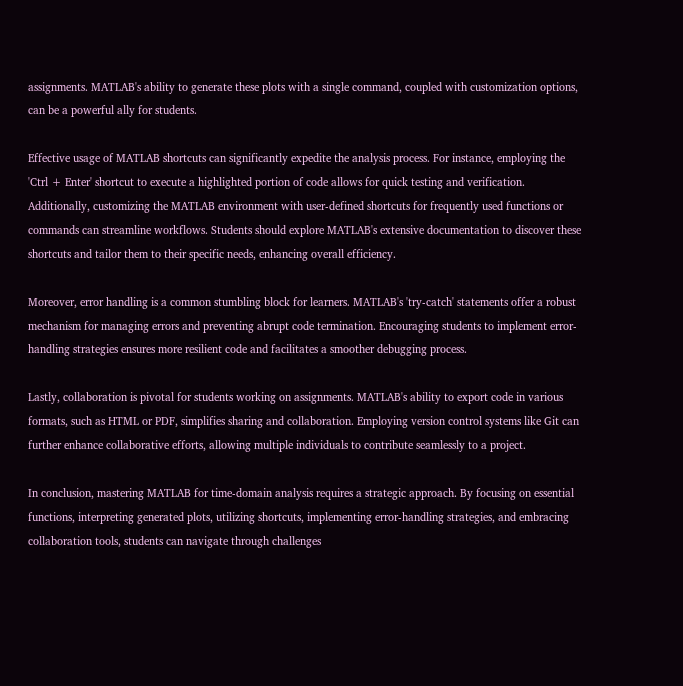assignments. MATLAB's ability to generate these plots with a single command, coupled with customization options, can be a powerful ally for students.

Effective usage of MATLAB shortcuts can significantly expedite the analysis process. For instance, employing the 'Ctrl + Enter' shortcut to execute a highlighted portion of code allows for quick testing and verification. Additionally, customizing the MATLAB environment with user-defined shortcuts for frequently used functions or commands can streamline workflows. Students should explore MATLAB's extensive documentation to discover these shortcuts and tailor them to their specific needs, enhancing overall efficiency.

Moreover, error handling is a common stumbling block for learners. MATLAB's 'try-catch' statements offer a robust mechanism for managing errors and preventing abrupt code termination. Encouraging students to implement error-handling strategies ensures more resilient code and facilitates a smoother debugging process.

Lastly, collaboration is pivotal for students working on assignments. MATLAB's ability to export code in various formats, such as HTML or PDF, simplifies sharing and collaboration. Employing version control systems like Git can further enhance collaborative efforts, allowing multiple individuals to contribute seamlessly to a project.

In conclusion, mastering MATLAB for time-domain analysis requires a strategic approach. By focusing on essential functions, interpreting generated plots, utilizing shortcuts, implementing error-handling strategies, and embracing collaboration tools, students can navigate through challenges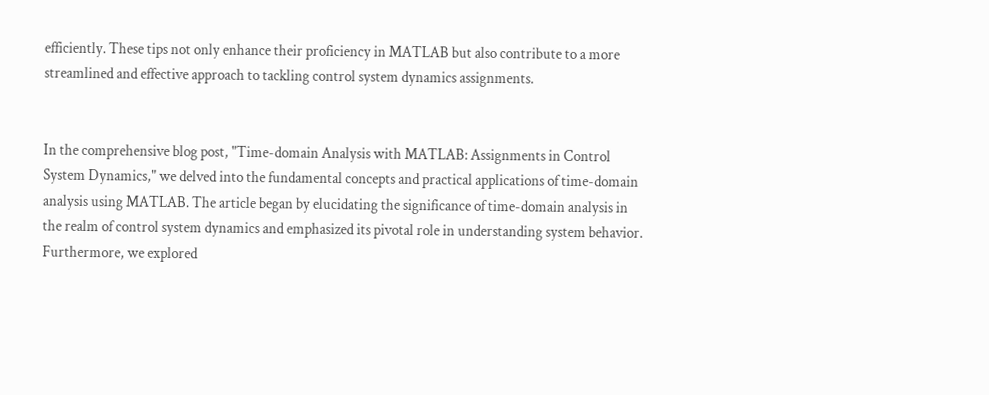efficiently. These tips not only enhance their proficiency in MATLAB but also contribute to a more streamlined and effective approach to tackling control system dynamics assignments.


In the comprehensive blog post, "Time-domain Analysis with MATLAB: Assignments in Control System Dynamics," we delved into the fundamental concepts and practical applications of time-domain analysis using MATLAB. The article began by elucidating the significance of time-domain analysis in the realm of control system dynamics and emphasized its pivotal role in understanding system behavior. Furthermore, we explored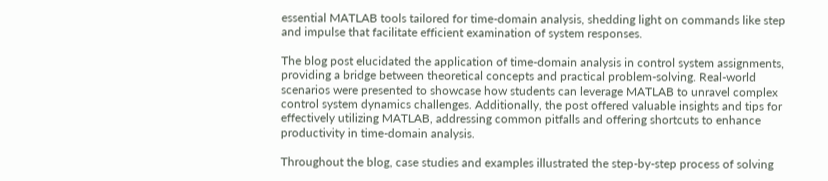essential MATLAB tools tailored for time-domain analysis, shedding light on commands like step and impulse that facilitate efficient examination of system responses.

The blog post elucidated the application of time-domain analysis in control system assignments, providing a bridge between theoretical concepts and practical problem-solving. Real-world scenarios were presented to showcase how students can leverage MATLAB to unravel complex control system dynamics challenges. Additionally, the post offered valuable insights and tips for effectively utilizing MATLAB, addressing common pitfalls and offering shortcuts to enhance productivity in time-domain analysis.

Throughout the blog, case studies and examples illustrated the step-by-step process of solving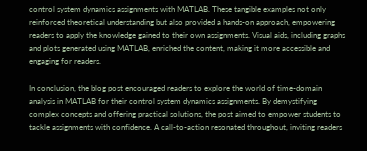control system dynamics assignments with MATLAB. These tangible examples not only reinforced theoretical understanding but also provided a hands-on approach, empowering readers to apply the knowledge gained to their own assignments. Visual aids, including graphs and plots generated using MATLAB, enriched the content, making it more accessible and engaging for readers.

In conclusion, the blog post encouraged readers to explore the world of time-domain analysis in MATLAB for their control system dynamics assignments. By demystifying complex concepts and offering practical solutions, the post aimed to empower students to tackle assignments with confidence. A call-to-action resonated throughout, inviting readers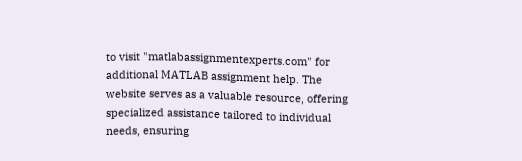to visit "matlabassignmentexperts.com" for additional MATLAB assignment help. The website serves as a valuable resource, offering specialized assistance tailored to individual needs, ensuring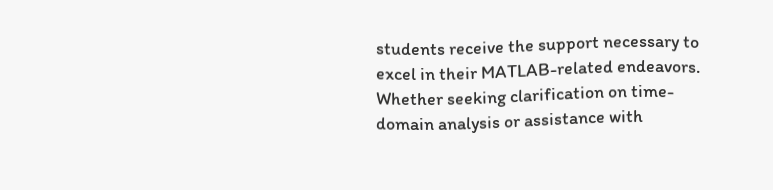students receive the support necessary to excel in their MATLAB-related endeavors. Whether seeking clarification on time-domain analysis or assistance with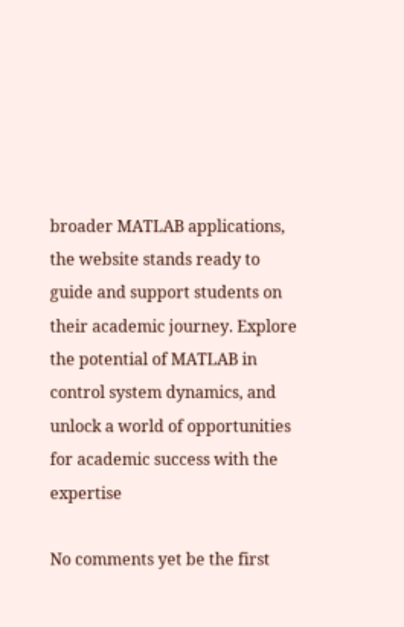broader MATLAB applications, the website stands ready to guide and support students on their academic journey. Explore the potential of MATLAB in control system dynamics, and unlock a world of opportunities for academic success with the expertise

No comments yet be the first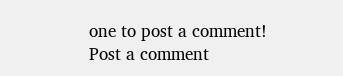one to post a comment!
Post a comment